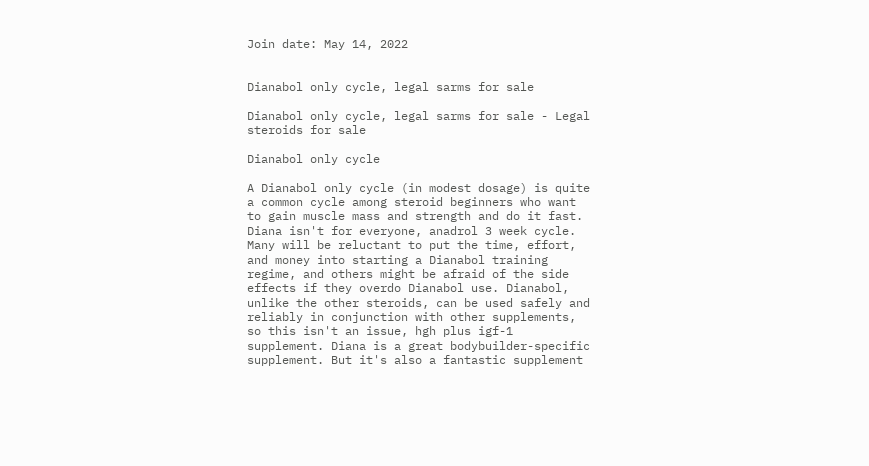Join date: May 14, 2022


Dianabol only cycle, legal sarms for sale

Dianabol only cycle, legal sarms for sale - Legal steroids for sale

Dianabol only cycle

A Dianabol only cycle (in modest dosage) is quite a common cycle among steroid beginners who want to gain muscle mass and strength and do it fast. Diana isn't for everyone, anadrol 3 week cycle. Many will be reluctant to put the time, effort, and money into starting a Dianabol training regime, and others might be afraid of the side effects if they overdo Dianabol use. Dianabol, unlike the other steroids, can be used safely and reliably in conjunction with other supplements, so this isn't an issue, hgh plus igf-1 supplement. Diana is a great bodybuilder-specific supplement. But it's also a fantastic supplement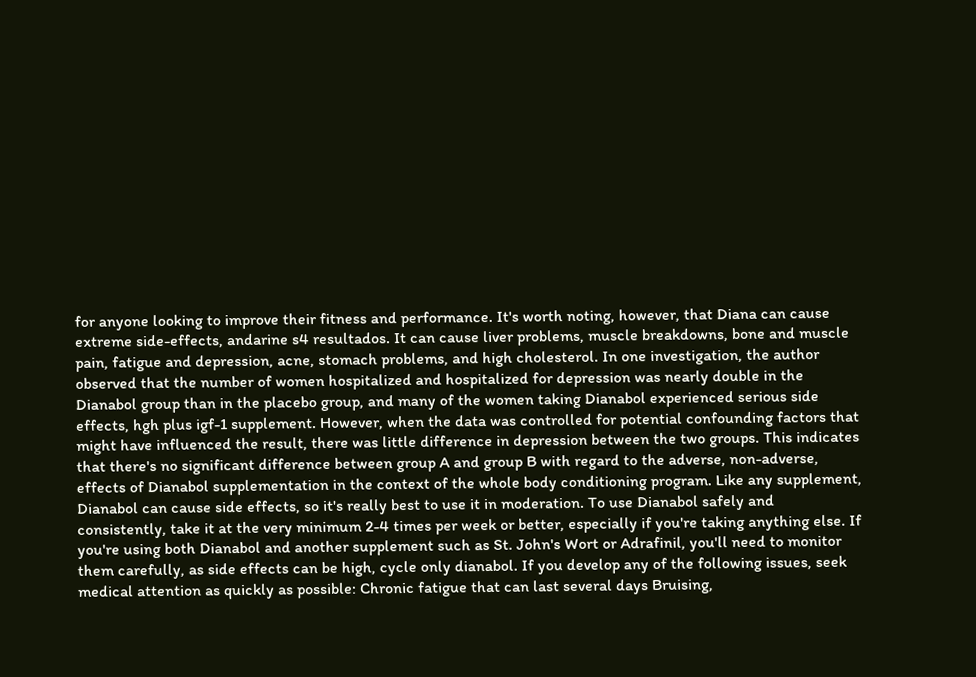for anyone looking to improve their fitness and performance. It's worth noting, however, that Diana can cause extreme side-effects, andarine s4 resultados. It can cause liver problems, muscle breakdowns, bone and muscle pain, fatigue and depression, acne, stomach problems, and high cholesterol. In one investigation, the author observed that the number of women hospitalized and hospitalized for depression was nearly double in the Dianabol group than in the placebo group, and many of the women taking Dianabol experienced serious side effects, hgh plus igf-1 supplement. However, when the data was controlled for potential confounding factors that might have influenced the result, there was little difference in depression between the two groups. This indicates that there's no significant difference between group A and group B with regard to the adverse, non-adverse, effects of Dianabol supplementation in the context of the whole body conditioning program. Like any supplement, Dianabol can cause side effects, so it's really best to use it in moderation. To use Dianabol safely and consistently, take it at the very minimum 2-4 times per week or better, especially if you're taking anything else. If you're using both Dianabol and another supplement such as St. John's Wort or Adrafinil, you'll need to monitor them carefully, as side effects can be high, cycle only dianabol. If you develop any of the following issues, seek medical attention as quickly as possible: Chronic fatigue that can last several days Bruising,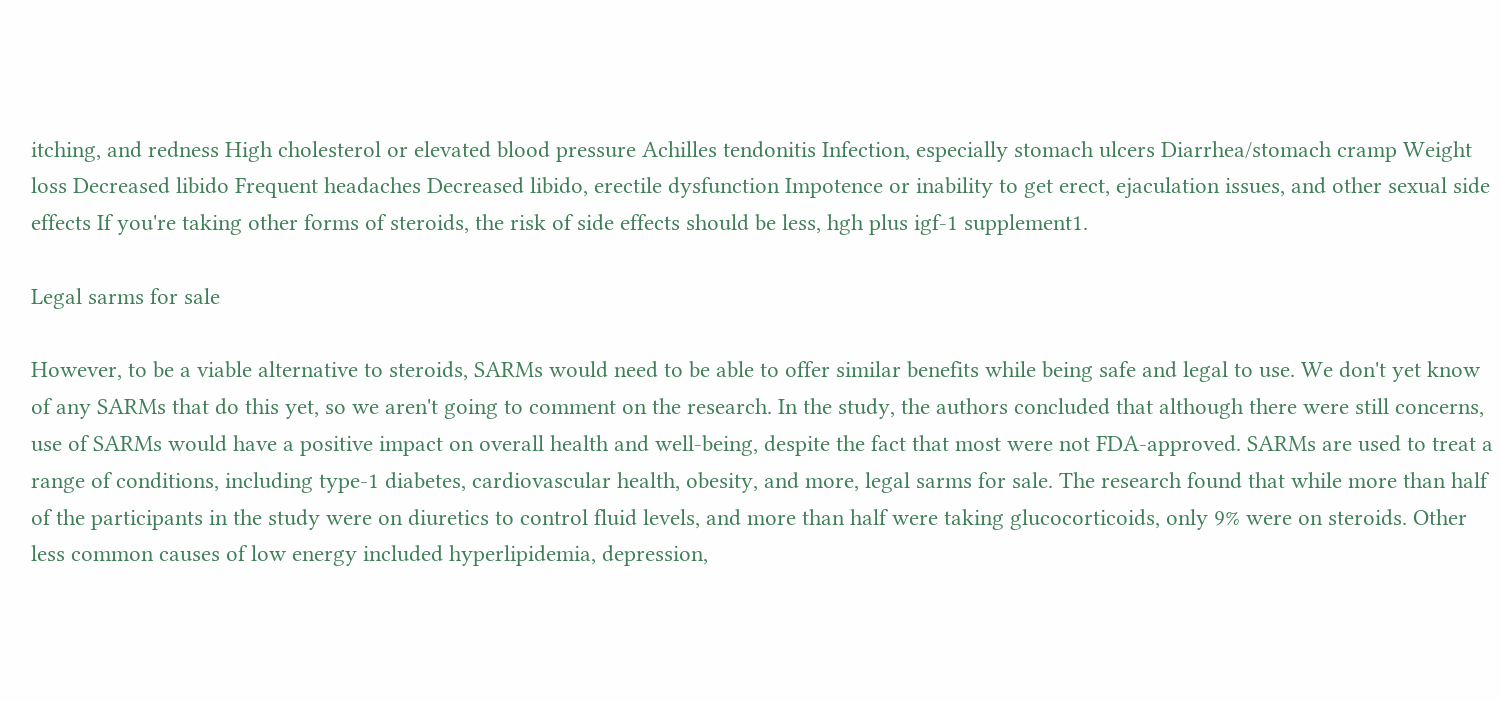itching, and redness High cholesterol or elevated blood pressure Achilles tendonitis Infection, especially stomach ulcers Diarrhea/stomach cramp Weight loss Decreased libido Frequent headaches Decreased libido, erectile dysfunction Impotence or inability to get erect, ejaculation issues, and other sexual side effects If you're taking other forms of steroids, the risk of side effects should be less, hgh plus igf-1 supplement1.

Legal sarms for sale

However, to be a viable alternative to steroids, SARMs would need to be able to offer similar benefits while being safe and legal to use. We don't yet know of any SARMs that do this yet, so we aren't going to comment on the research. In the study, the authors concluded that although there were still concerns, use of SARMs would have a positive impact on overall health and well-being, despite the fact that most were not FDA-approved. SARMs are used to treat a range of conditions, including type-1 diabetes, cardiovascular health, obesity, and more, legal sarms for sale. The research found that while more than half of the participants in the study were on diuretics to control fluid levels, and more than half were taking glucocorticoids, only 9% were on steroids. Other less common causes of low energy included hyperlipidemia, depression,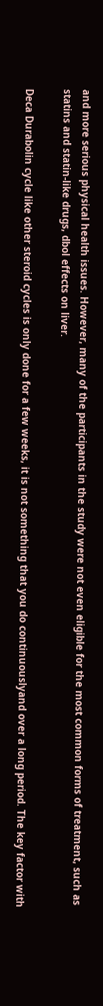and more serious physical health issues. However, many of the participants in the study were not even eligible for the most common forms of treatment, such as statins and statin-like drugs, dbol effects on liver.

Deca Durabolin cycle like other steroid cycles is only done for a few weeks, it is not something that you do continuouslyand over a long period. The key factor with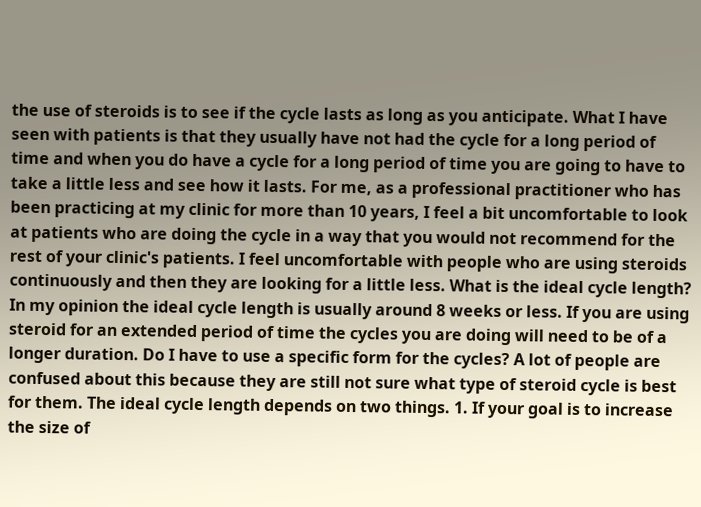the use of steroids is to see if the cycle lasts as long as you anticipate. What I have seen with patients is that they usually have not had the cycle for a long period of time and when you do have a cycle for a long period of time you are going to have to take a little less and see how it lasts. For me, as a professional practitioner who has been practicing at my clinic for more than 10 years, I feel a bit uncomfortable to look at patients who are doing the cycle in a way that you would not recommend for the rest of your clinic's patients. I feel uncomfortable with people who are using steroids continuously and then they are looking for a little less. What is the ideal cycle length? In my opinion the ideal cycle length is usually around 8 weeks or less. If you are using steroid for an extended period of time the cycles you are doing will need to be of a longer duration. Do I have to use a specific form for the cycles? A lot of people are confused about this because they are still not sure what type of steroid cycle is best for them. The ideal cycle length depends on two things. 1. If your goal is to increase the size of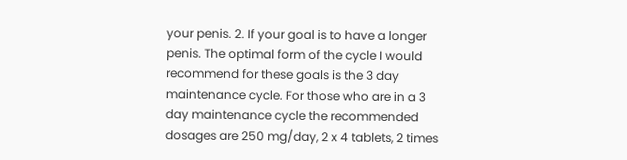your penis. 2. If your goal is to have a longer penis. The optimal form of the cycle I would recommend for these goals is the 3 day maintenance cycle. For those who are in a 3 day maintenance cycle the recommended dosages are 250 mg/day, 2 x 4 tablets, 2 times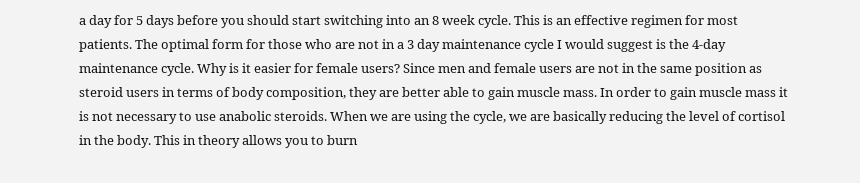a day for 5 days before you should start switching into an 8 week cycle. This is an effective regimen for most patients. The optimal form for those who are not in a 3 day maintenance cycle I would suggest is the 4-day maintenance cycle. Why is it easier for female users? Since men and female users are not in the same position as steroid users in terms of body composition, they are better able to gain muscle mass. In order to gain muscle mass it is not necessary to use anabolic steroids. When we are using the cycle, we are basically reducing the level of cortisol in the body. This in theory allows you to burn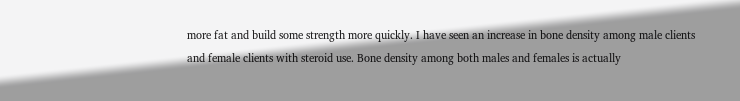more fat and build some strength more quickly. I have seen an increase in bone density among male clients and female clients with steroid use. Bone density among both males and females is actually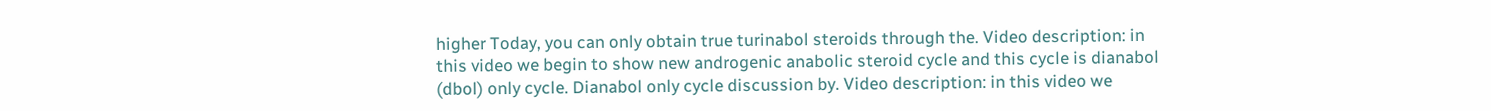higher Today, you can only obtain true turinabol steroids through the. Video description: in this video we begin to show new androgenic anabolic steroid cycle and this cycle is dianabol (dbol) only cycle. Dianabol only cycle discussion by. Video description: in this video we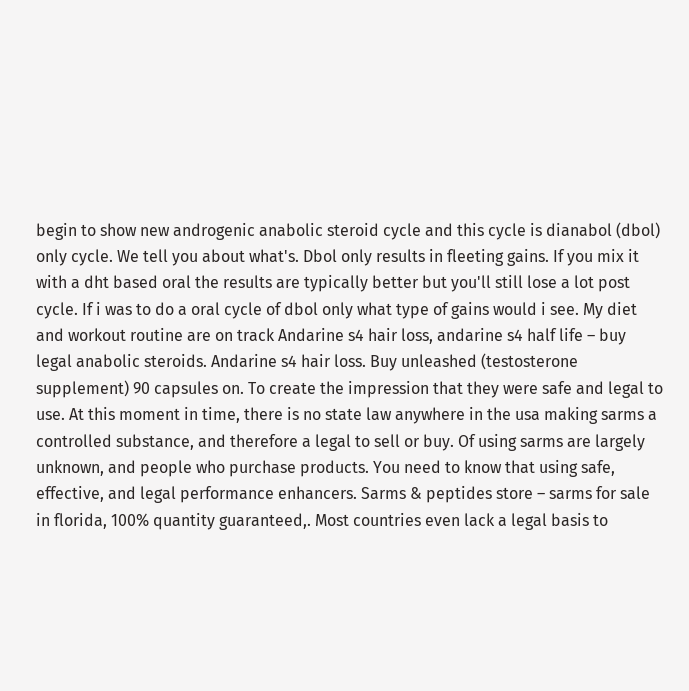begin to show new androgenic anabolic steroid cycle and this cycle is dianabol (dbol) only cycle. We tell you about what's. Dbol only results in fleeting gains. If you mix it with a dht based oral the results are typically better but you'll still lose a lot post cycle. If i was to do a oral cycle of dbol only what type of gains would i see. My diet and workout routine are on track Andarine s4 hair loss, andarine s4 half life – buy legal anabolic steroids. Andarine s4 hair loss. Buy unleashed (testosterone supplement) 90 capsules on. To create the impression that they were safe and legal to use. At this moment in time, there is no state law anywhere in the usa making sarms a controlled substance, and therefore a legal to sell or buy. Of using sarms are largely unknown, and people who purchase products. You need to know that using safe, effective, and legal performance enhancers. Sarms & peptides store – sarms for sale in florida, 100% quantity guaranteed,. Most countries even lack a legal basis to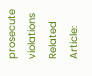prosecute violations Related Article: